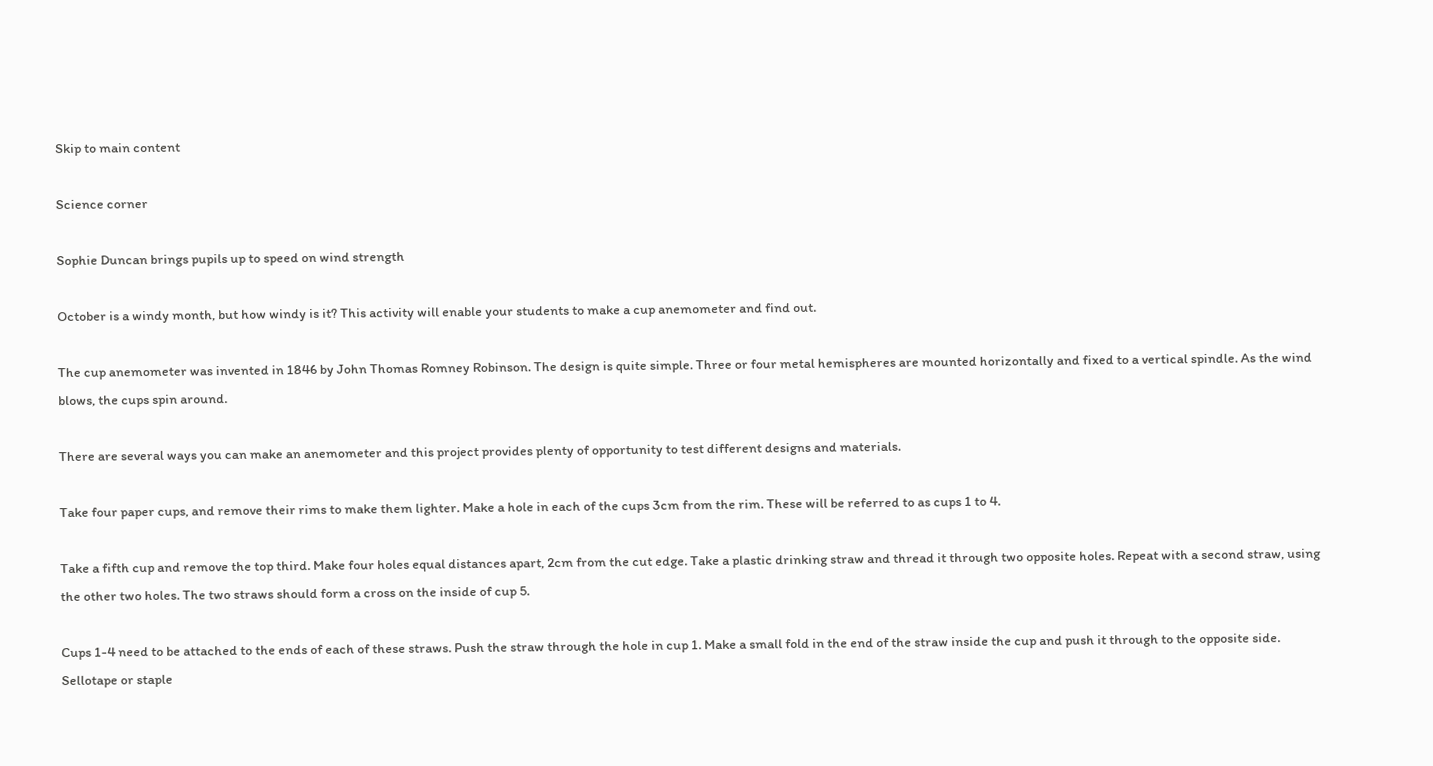Skip to main content

Science corner

Sophie Duncan brings pupils up to speed on wind strength

October is a windy month, but how windy is it? This activity will enable your students to make a cup anemometer and find out.

The cup anemometer was invented in 1846 by John Thomas Romney Robinson. The design is quite simple. Three or four metal hemispheres are mounted horizontally and fixed to a vertical spindle. As the wind blows, the cups spin around.

There are several ways you can make an anemometer and this project provides plenty of opportunity to test different designs and materials.

Take four paper cups, and remove their rims to make them lighter. Make a hole in each of the cups 3cm from the rim. These will be referred to as cups 1 to 4.

Take a fifth cup and remove the top third. Make four holes equal distances apart, 2cm from the cut edge. Take a plastic drinking straw and thread it through two opposite holes. Repeat with a second straw, using the other two holes. The two straws should form a cross on the inside of cup 5.

Cups 1-4 need to be attached to the ends of each of these straws. Push the straw through the hole in cup 1. Make a small fold in the end of the straw inside the cup and push it through to the opposite side. Sellotape or staple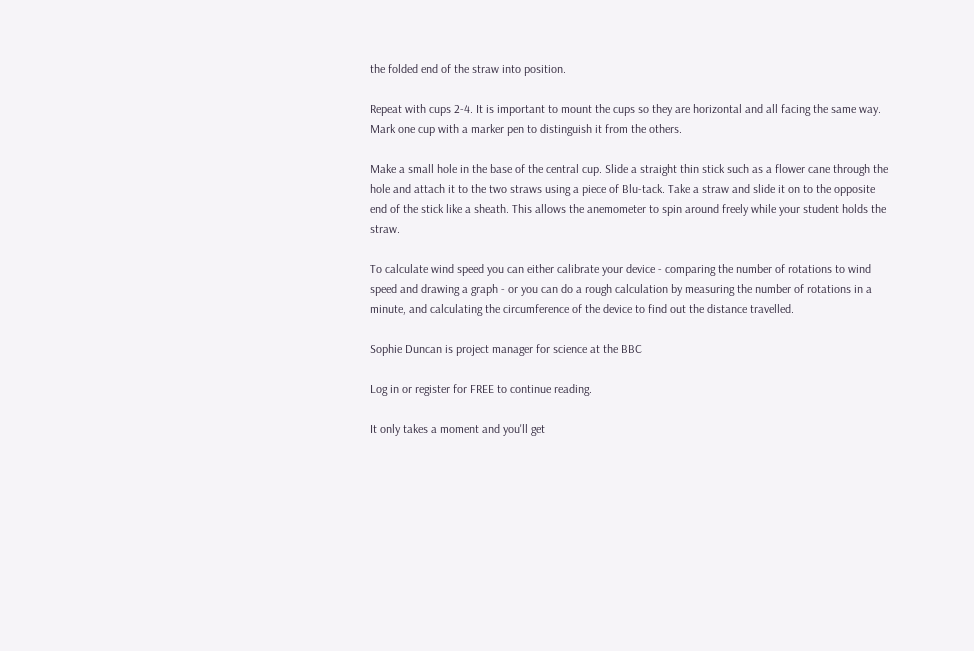the folded end of the straw into position.

Repeat with cups 2-4. It is important to mount the cups so they are horizontal and all facing the same way. Mark one cup with a marker pen to distinguish it from the others.

Make a small hole in the base of the central cup. Slide a straight thin stick such as a flower cane through the hole and attach it to the two straws using a piece of Blu-tack. Take a straw and slide it on to the opposite end of the stick like a sheath. This allows the anemometer to spin around freely while your student holds the straw.

To calculate wind speed you can either calibrate your device - comparing the number of rotations to wind speed and drawing a graph - or you can do a rough calculation by measuring the number of rotations in a minute, and calculating the circumference of the device to find out the distance travelled.

Sophie Duncan is project manager for science at the BBC

Log in or register for FREE to continue reading.

It only takes a moment and you'll get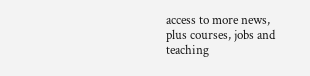access to more news, plus courses, jobs and teaching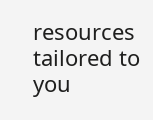resources tailored to you